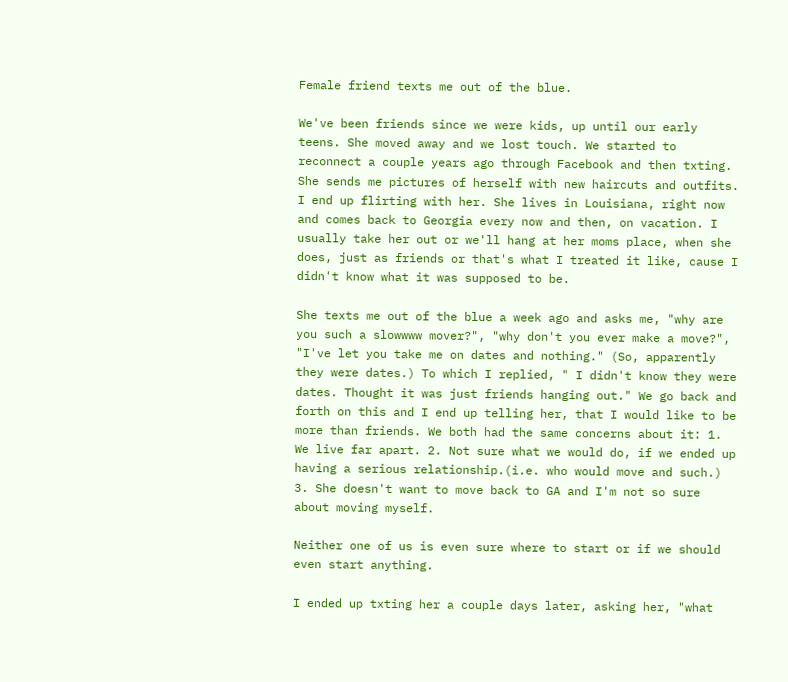Female friend texts me out of the blue.

We've been friends since we were kids, up until our early teens. She moved away and we lost touch. We started to reconnect a couple years ago through Facebook and then txting. She sends me pictures of herself with new haircuts and outfits. I end up flirting with her. She lives in Louisiana, right now and comes back to Georgia every now and then, on vacation. I usually take her out or we'll hang at her moms place, when she does, just as friends or that's what I treated it like, cause I didn't know what it was supposed to be.

She texts me out of the blue a week ago and asks me, "why are you such a slowwww mover?", "why don't you ever make a move?", "I've let you take me on dates and nothing." (So, apparently they were dates.) To which I replied, " I didn't know they were dates. Thought it was just friends hanging out." We go back and forth on this and I end up telling her, that I would like to be more than friends. We both had the same concerns about it: 1. We live far apart. 2. Not sure what we would do, if we ended up having a serious relationship.(i.e. who would move and such.) 3. She doesn't want to move back to GA and I'm not so sure about moving myself.

Neither one of us is even sure where to start or if we should even start anything.

I ended up txting her a couple days later, asking her, "what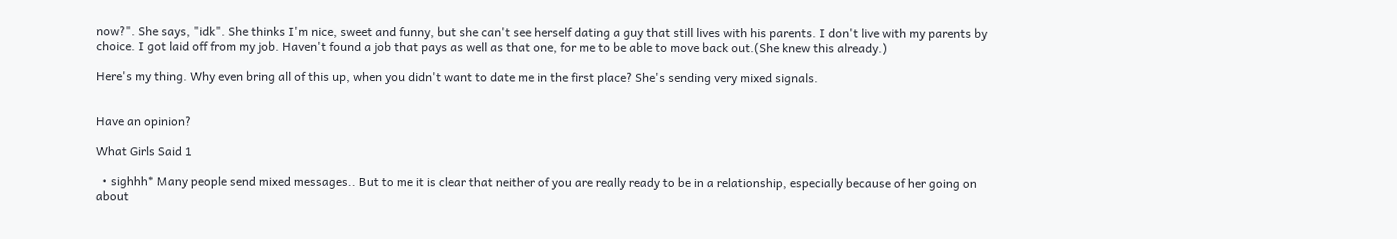now?". She says, "idk". She thinks I'm nice, sweet and funny, but she can't see herself dating a guy that still lives with his parents. I don't live with my parents by choice. I got laid off from my job. Haven't found a job that pays as well as that one, for me to be able to move back out.(She knew this already.)

Here's my thing. Why even bring all of this up, when you didn't want to date me in the first place? She's sending very mixed signals.


Have an opinion?

What Girls Said 1

  • sighhh* Many people send mixed messages.. But to me it is clear that neither of you are really ready to be in a relationship, especially because of her going on about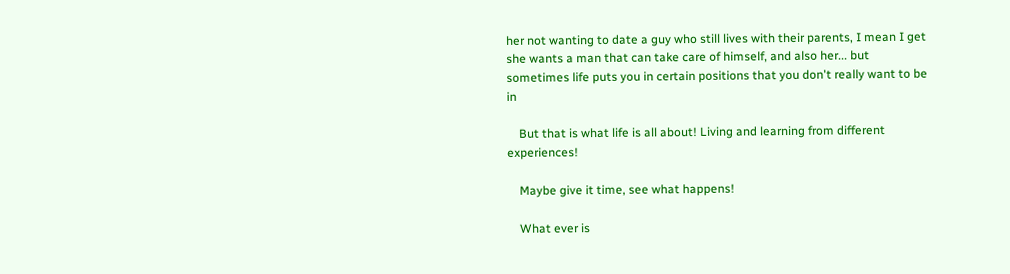her not wanting to date a guy who still lives with their parents, I mean I get she wants a man that can take care of himself, and also her... but sometimes life puts you in certain positions that you don't really want to be in

    But that is what life is all about! Living and learning from different experiences!

    Maybe give it time, see what happens!

    What ever is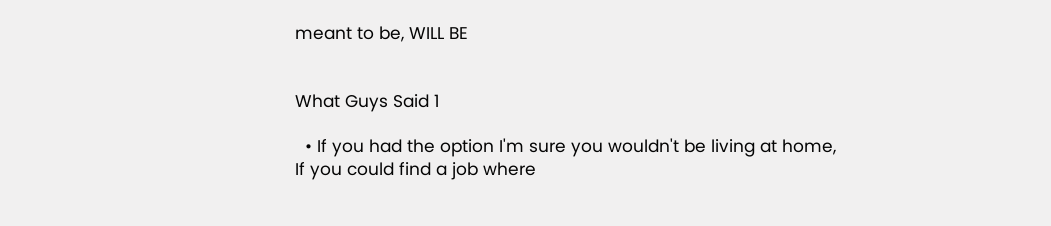meant to be, WILL BE


What Guys Said 1

  • If you had the option I'm sure you wouldn't be living at home, If you could find a job where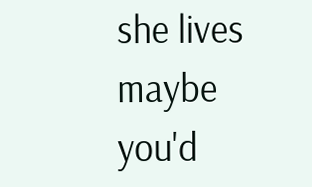she lives maybe you'd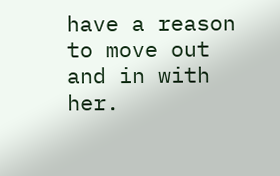have a reason to move out and in with her.